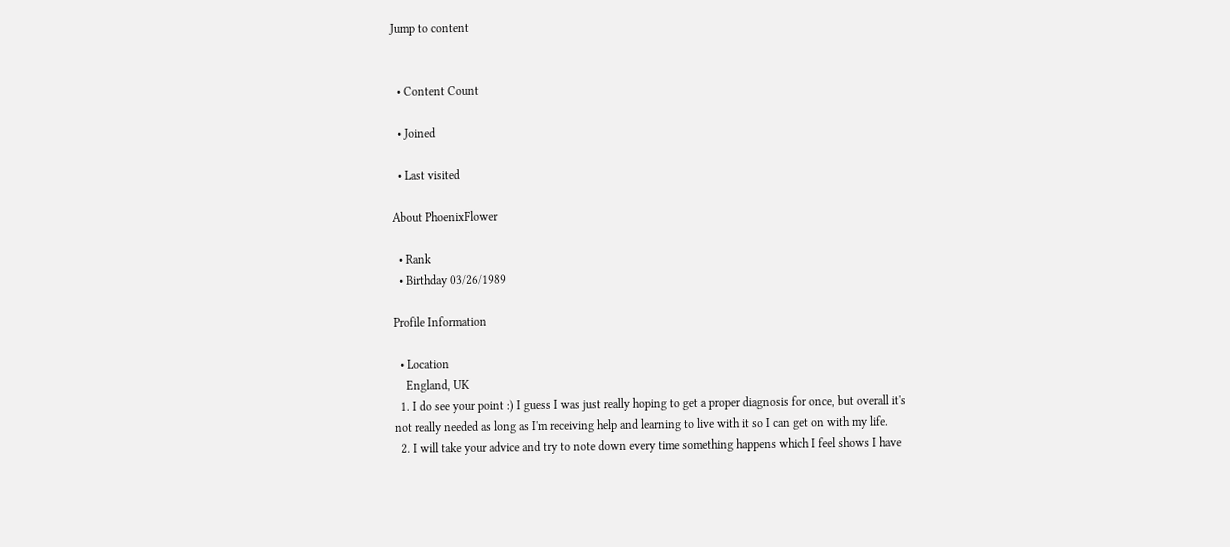Jump to content


  • Content Count

  • Joined

  • Last visited

About PhoenixFlower

  • Rank
  • Birthday 03/26/1989

Profile Information

  • Location
    England, UK
  1. I do see your point :) I guess I was just really hoping to get a proper diagnosis for once, but overall it's not really needed as long as I'm receiving help and learning to live with it so I can get on with my life.
  2. I will take your advice and try to note down every time something happens which I feel shows I have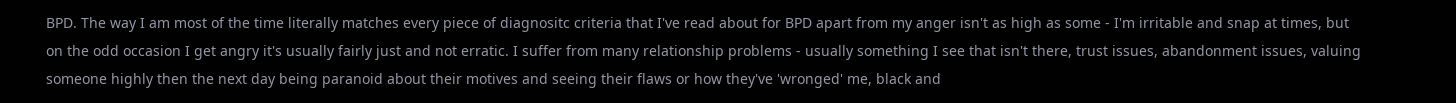BPD. The way I am most of the time literally matches every piece of diagnositc criteria that I've read about for BPD apart from my anger isn't as high as some - I'm irritable and snap at times, but on the odd occasion I get angry it's usually fairly just and not erratic. I suffer from many relationship problems - usually something I see that isn't there, trust issues, abandonment issues, valuing someone highly then the next day being paranoid about their motives and seeing their flaws or how they've 'wronged' me, black and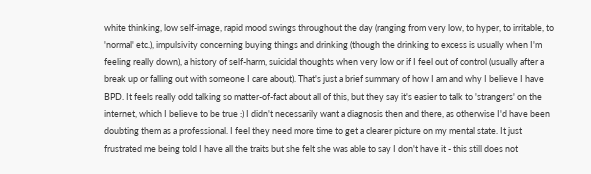white thinking, low self-image, rapid mood swings throughout the day (ranging from very low, to hyper, to irritable, to 'normal' etc.), impulsivity concerning buying things and drinking (though the drinking to excess is usually when I'm feeling really down), a history of self-harm, suicidal thoughts when very low or if I feel out of control (usually after a break up or falling out with someone I care about). That's just a brief summary of how I am and why I believe I have BPD. It feels really odd talking so matter-of-fact about all of this, but they say it's easier to talk to 'strangers' on the internet, which I believe to be true :) I didn't necessarily want a diagnosis then and there, as otherwise I'd have been doubting them as a professional. I feel they need more time to get a clearer picture on my mental state. It just frustrated me being told I have all the traits but she felt she was able to say I don't have it - this still does not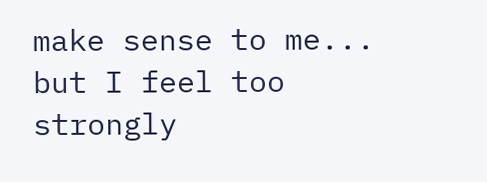make sense to me... but I feel too strongly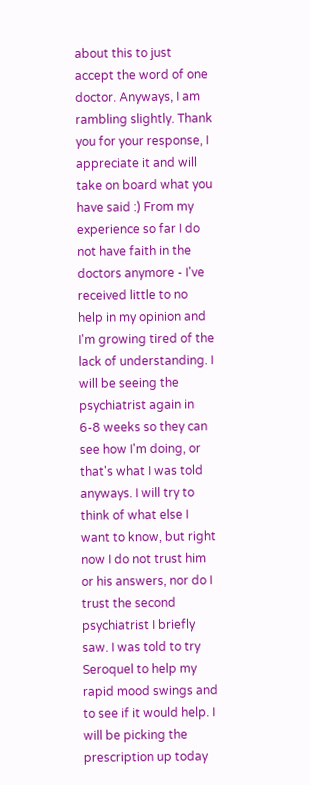about this to just accept the word of one doctor. Anyways, I am rambling slightly. Thank you for your response, I appreciate it and will take on board what you have said :) From my experience so far I do not have faith in the doctors anymore - I've received little to no help in my opinion and I'm growing tired of the lack of understanding. I will be seeing the psychiatrist again in 6-8 weeks so they can see how I'm doing, or that's what I was told anyways. I will try to think of what else I want to know, but right now I do not trust him or his answers, nor do I trust the second psychiatrist I briefly saw. I was told to try Seroquel to help my rapid mood swings and to see if it would help. I will be picking the prescription up today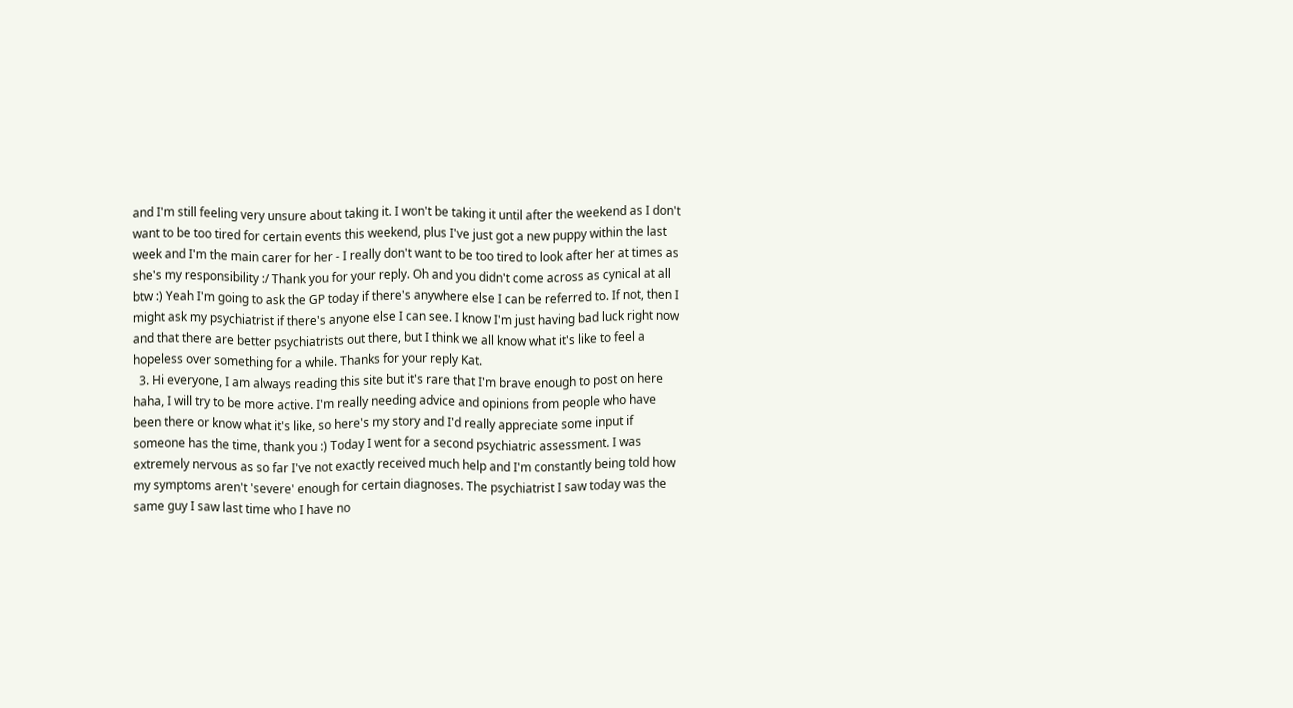and I'm still feeling very unsure about taking it. I won't be taking it until after the weekend as I don't want to be too tired for certain events this weekend, plus I've just got a new puppy within the last week and I'm the main carer for her - I really don't want to be too tired to look after her at times as she's my responsibility :/ Thank you for your reply. Oh and you didn't come across as cynical at all btw :) Yeah I'm going to ask the GP today if there's anywhere else I can be referred to. If not, then I might ask my psychiatrist if there's anyone else I can see. I know I'm just having bad luck right now and that there are better psychiatrists out there, but I think we all know what it's like to feel a hopeless over something for a while. Thanks for your reply Kat.
  3. Hi everyone, I am always reading this site but it's rare that I'm brave enough to post on here haha, I will try to be more active. I'm really needing advice and opinions from people who have been there or know what it's like, so here's my story and I'd really appreciate some input if someone has the time, thank you :) Today I went for a second psychiatric assessment. I was extremely nervous as so far I've not exactly received much help and I'm constantly being told how my symptoms aren't 'severe' enough for certain diagnoses. The psychiatrist I saw today was the same guy I saw last time who I have no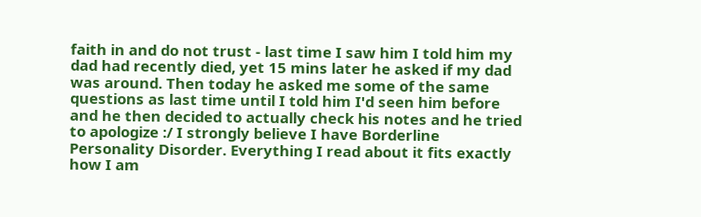faith in and do not trust - last time I saw him I told him my dad had recently died, yet 15 mins later he asked if my dad was around. Then today he asked me some of the same questions as last time until I told him I'd seen him before and he then decided to actually check his notes and he tried to apologize :/ I strongly believe I have Borderline Personality Disorder. Everything I read about it fits exactly how I am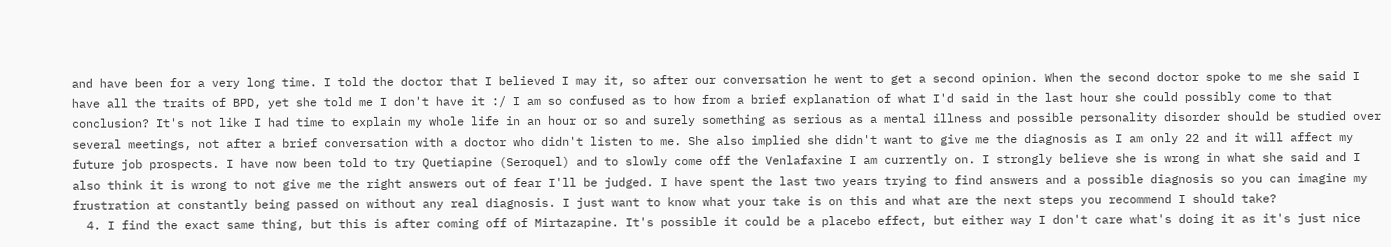and have been for a very long time. I told the doctor that I believed I may it, so after our conversation he went to get a second opinion. When the second doctor spoke to me she said I have all the traits of BPD, yet she told me I don't have it :/ I am so confused as to how from a brief explanation of what I'd said in the last hour she could possibly come to that conclusion? It's not like I had time to explain my whole life in an hour or so and surely something as serious as a mental illness and possible personality disorder should be studied over several meetings, not after a brief conversation with a doctor who didn't listen to me. She also implied she didn't want to give me the diagnosis as I am only 22 and it will affect my future job prospects. I have now been told to try Quetiapine (Seroquel) and to slowly come off the Venlafaxine I am currently on. I strongly believe she is wrong in what she said and I also think it is wrong to not give me the right answers out of fear I'll be judged. I have spent the last two years trying to find answers and a possible diagnosis so you can imagine my frustration at constantly being passed on without any real diagnosis. I just want to know what your take is on this and what are the next steps you recommend I should take?
  4. I find the exact same thing, but this is after coming off of Mirtazapine. It's possible it could be a placebo effect, but either way I don't care what's doing it as it's just nice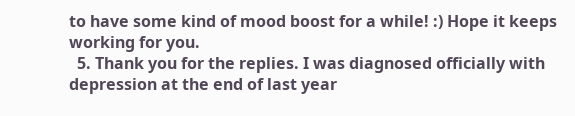to have some kind of mood boost for a while! :) Hope it keeps working for you.
  5. Thank you for the replies. I was diagnosed officially with depression at the end of last year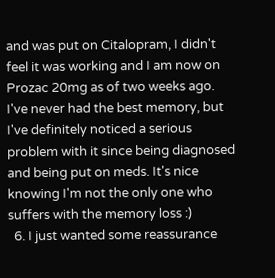and was put on Citalopram, I didn't feel it was working and I am now on Prozac 20mg as of two weeks ago. I've never had the best memory, but I've definitely noticed a serious problem with it since being diagnosed and being put on meds. It's nice knowing I'm not the only one who suffers with the memory loss :)
  6. I just wanted some reassurance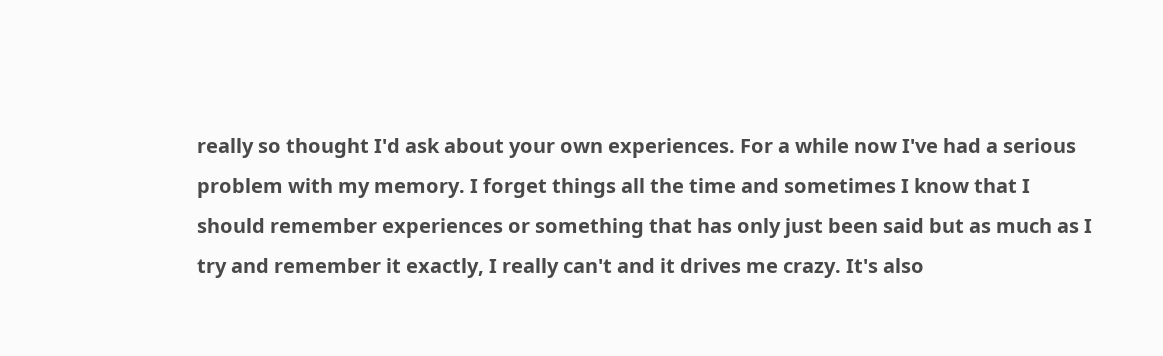really so thought I'd ask about your own experiences. For a while now I've had a serious problem with my memory. I forget things all the time and sometimes I know that I should remember experiences or something that has only just been said but as much as I try and remember it exactly, I really can't and it drives me crazy. It's also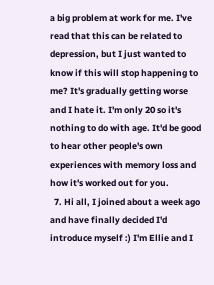a big problem at work for me. I've read that this can be related to depression, but I just wanted to know if this will stop happening to me? It's gradually getting worse and I hate it. I'm only 20 so it's nothing to do with age. It'd be good to hear other people's own experiences with memory loss and how it's worked out for you.
  7. Hi all, I joined about a week ago and have finally decided I'd introduce myself :) I'm Ellie and I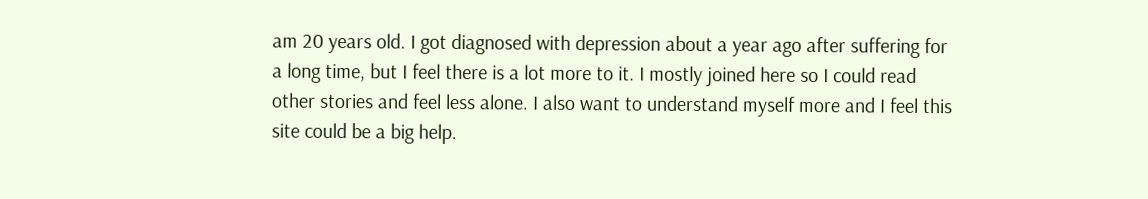am 20 years old. I got diagnosed with depression about a year ago after suffering for a long time, but I feel there is a lot more to it. I mostly joined here so I could read other stories and feel less alone. I also want to understand myself more and I feel this site could be a big help.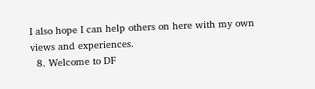I also hope I can help others on here with my own views and experiences.
  8. Welcome to DF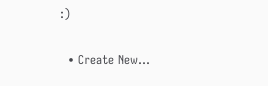:)

  • Create New...